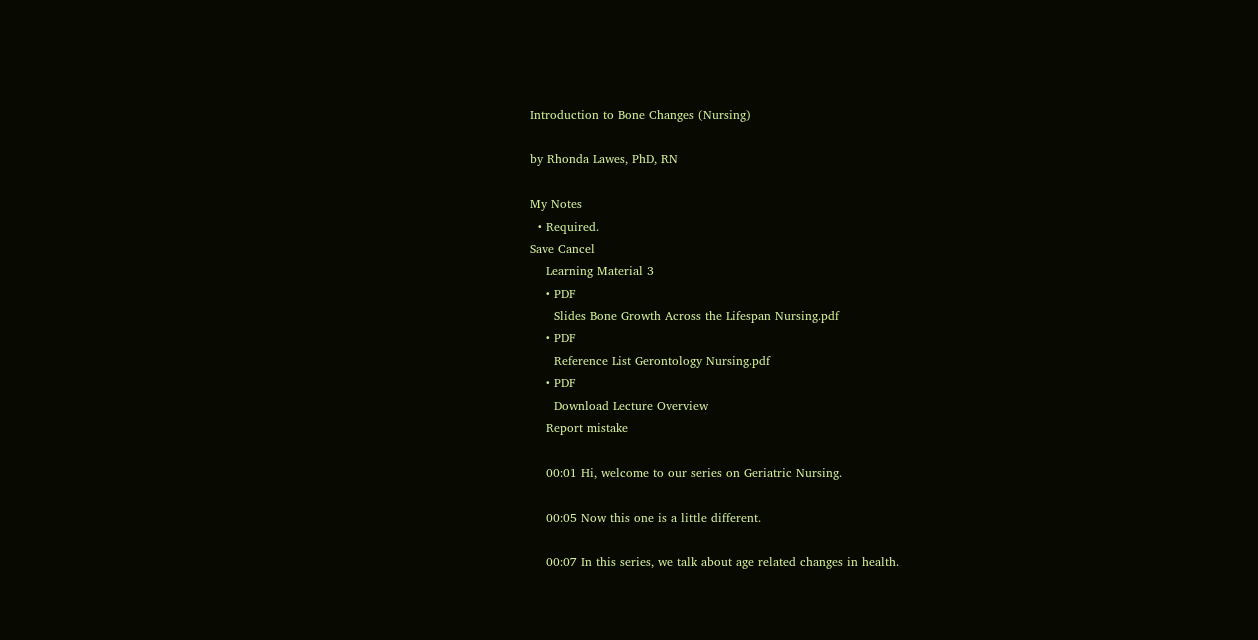Introduction to Bone Changes (Nursing)

by Rhonda Lawes, PhD, RN

My Notes
  • Required.
Save Cancel
    Learning Material 3
    • PDF
      Slides Bone Growth Across the Lifespan Nursing.pdf
    • PDF
      Reference List Gerontology Nursing.pdf
    • PDF
      Download Lecture Overview
    Report mistake

    00:01 Hi, welcome to our series on Geriatric Nursing.

    00:05 Now this one is a little different.

    00:07 In this series, we talk about age related changes in health.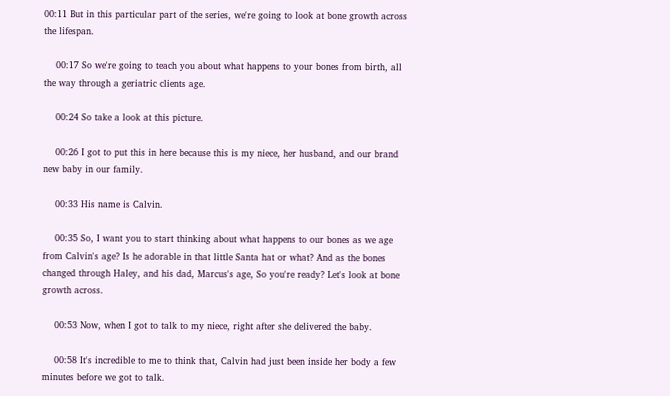00:11 But in this particular part of the series, we're going to look at bone growth across the lifespan.

    00:17 So we're going to teach you about what happens to your bones from birth, all the way through a geriatric clients age.

    00:24 So take a look at this picture.

    00:26 I got to put this in here because this is my niece, her husband, and our brand new baby in our family.

    00:33 His name is Calvin.

    00:35 So, I want you to start thinking about what happens to our bones as we age from Calvin's age? Is he adorable in that little Santa hat or what? And as the bones changed through Haley, and his dad, Marcus's age, So you're ready? Let's look at bone growth across.

    00:53 Now, when I got to talk to my niece, right after she delivered the baby.

    00:58 It's incredible to me to think that, Calvin had just been inside her body a few minutes before we got to talk.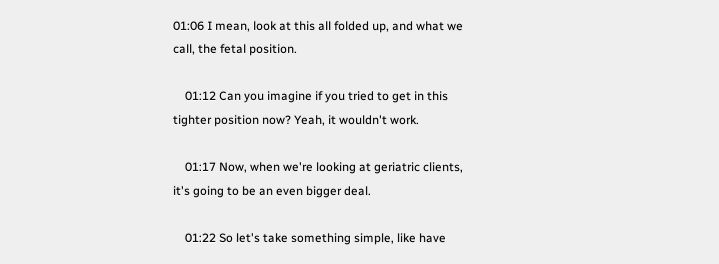01:06 I mean, look at this all folded up, and what we call, the fetal position.

    01:12 Can you imagine if you tried to get in this tighter position now? Yeah, it wouldn't work.

    01:17 Now, when we're looking at geriatric clients, it's going to be an even bigger deal.

    01:22 So let's take something simple, like have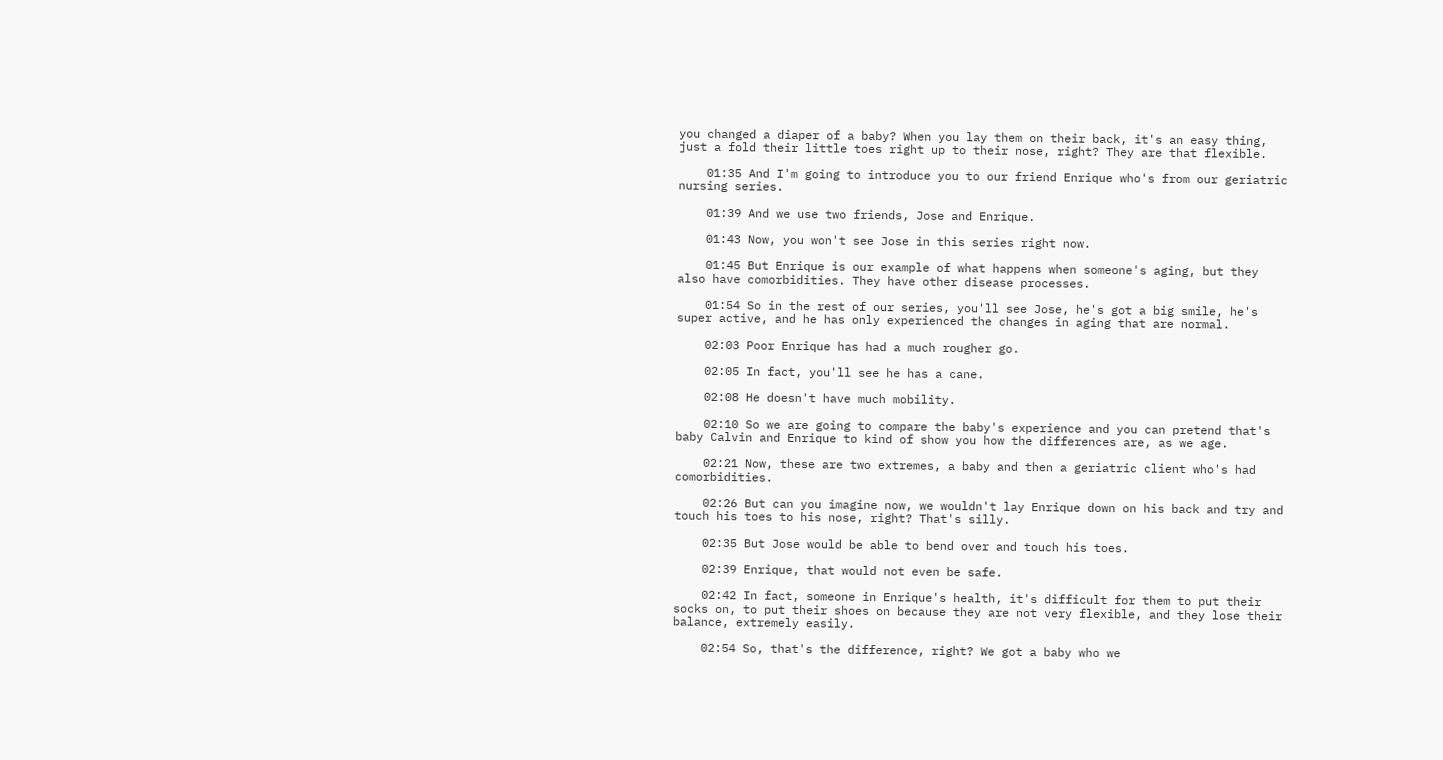you changed a diaper of a baby? When you lay them on their back, it's an easy thing, just a fold their little toes right up to their nose, right? They are that flexible.

    01:35 And I'm going to introduce you to our friend Enrique who's from our geriatric nursing series.

    01:39 And we use two friends, Jose and Enrique.

    01:43 Now, you won't see Jose in this series right now.

    01:45 But Enrique is our example of what happens when someone's aging, but they also have comorbidities. They have other disease processes.

    01:54 So in the rest of our series, you'll see Jose, he's got a big smile, he's super active, and he has only experienced the changes in aging that are normal.

    02:03 Poor Enrique has had a much rougher go.

    02:05 In fact, you'll see he has a cane.

    02:08 He doesn't have much mobility.

    02:10 So we are going to compare the baby's experience and you can pretend that's baby Calvin and Enrique to kind of show you how the differences are, as we age.

    02:21 Now, these are two extremes, a baby and then a geriatric client who's had comorbidities.

    02:26 But can you imagine now, we wouldn't lay Enrique down on his back and try and touch his toes to his nose, right? That's silly.

    02:35 But Jose would be able to bend over and touch his toes.

    02:39 Enrique, that would not even be safe.

    02:42 In fact, someone in Enrique's health, it's difficult for them to put their socks on, to put their shoes on because they are not very flexible, and they lose their balance, extremely easily.

    02:54 So, that's the difference, right? We got a baby who we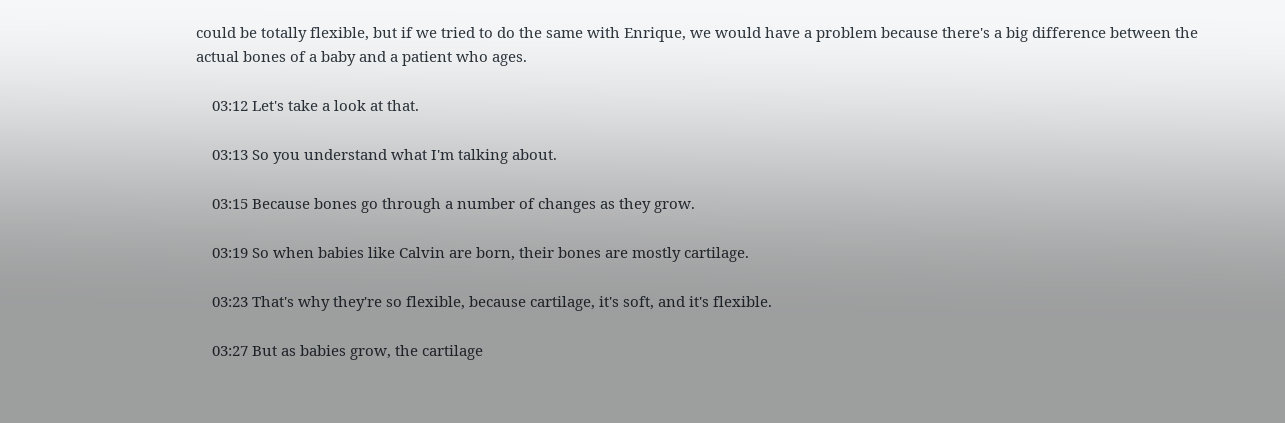could be totally flexible, but if we tried to do the same with Enrique, we would have a problem because there's a big difference between the actual bones of a baby and a patient who ages.

    03:12 Let's take a look at that.

    03:13 So you understand what I'm talking about.

    03:15 Because bones go through a number of changes as they grow.

    03:19 So when babies like Calvin are born, their bones are mostly cartilage.

    03:23 That's why they're so flexible, because cartilage, it's soft, and it's flexible.

    03:27 But as babies grow, the cartilage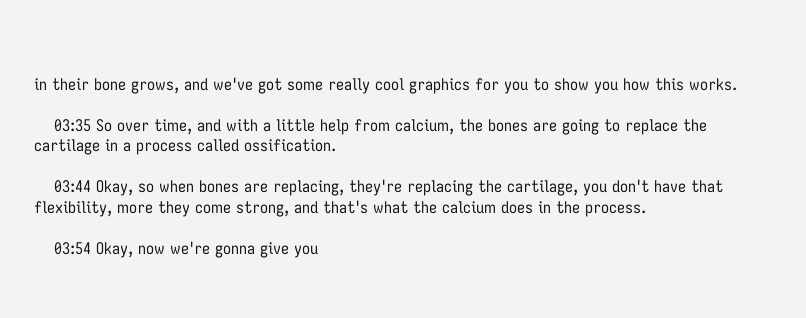in their bone grows, and we've got some really cool graphics for you to show you how this works.

    03:35 So over time, and with a little help from calcium, the bones are going to replace the cartilage in a process called ossification.

    03:44 Okay, so when bones are replacing, they're replacing the cartilage, you don't have that flexibility, more they come strong, and that's what the calcium does in the process.

    03:54 Okay, now we're gonna give you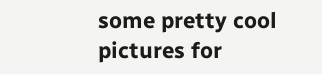some pretty cool pictures for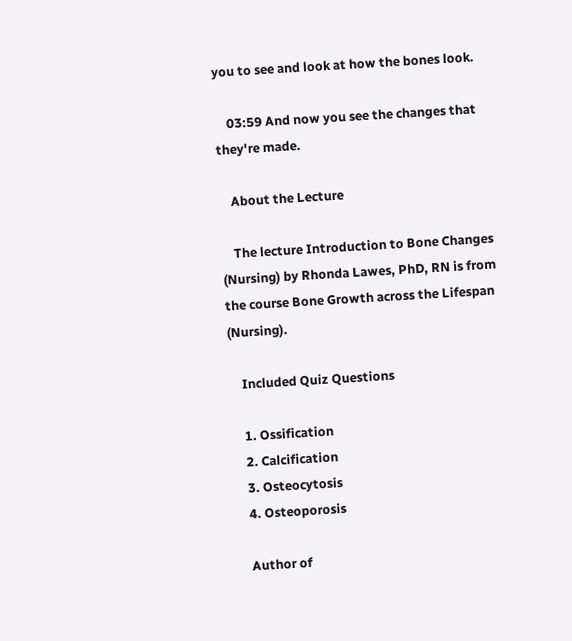you to see and look at how the bones look.

    03:59 And now you see the changes that they're made.

    About the Lecture

    The lecture Introduction to Bone Changes (Nursing) by Rhonda Lawes, PhD, RN is from the course Bone Growth across the Lifespan (Nursing).

    Included Quiz Questions

    1. Ossification
    2. Calcification
    3. Osteocytosis
    4. Osteoporosis

    Author of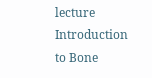lecture Introduction to Bone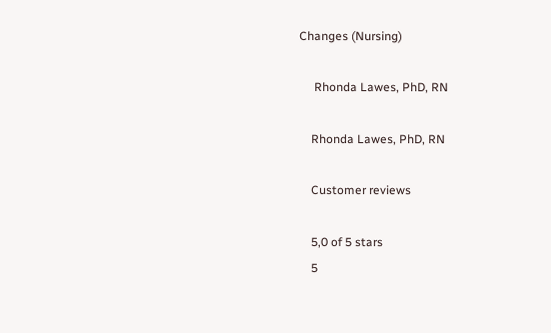Changes (Nursing)

     Rhonda Lawes, PhD, RN

    Rhonda Lawes, PhD, RN

    Customer reviews

    5,0 of 5 stars
    5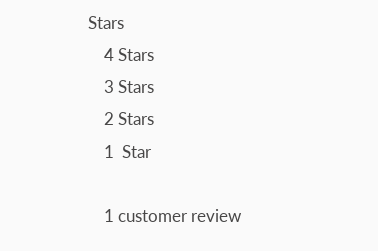Stars
    4 Stars
    3 Stars
    2 Stars
    1  Star

    1 customer review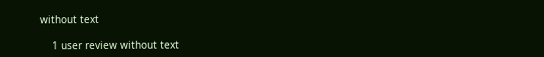without text

    1 user review without text